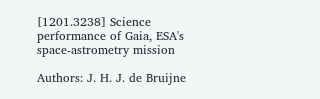[1201.3238] Science performance of Gaia, ESA's space-astrometry mission

Authors: J. H. J. de Bruijne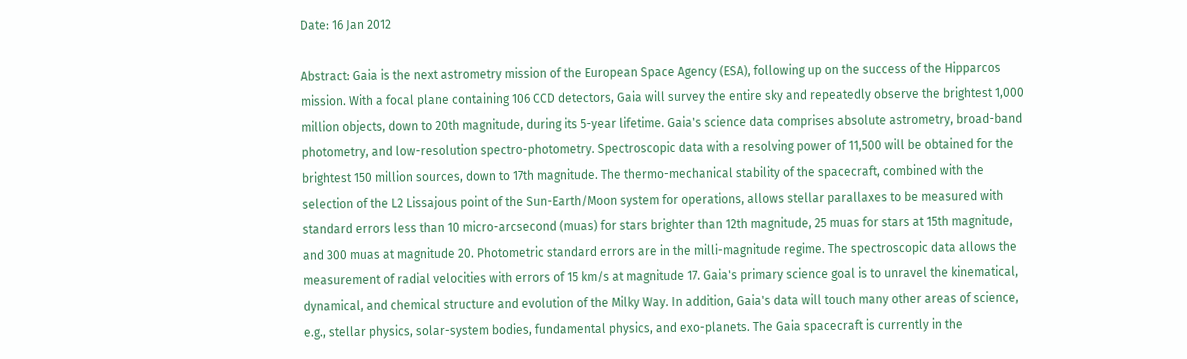Date: 16 Jan 2012

Abstract: Gaia is the next astrometry mission of the European Space Agency (ESA), following up on the success of the Hipparcos mission. With a focal plane containing 106 CCD detectors, Gaia will survey the entire sky and repeatedly observe the brightest 1,000 million objects, down to 20th magnitude, during its 5-year lifetime. Gaia's science data comprises absolute astrometry, broad-band photometry, and low-resolution spectro-photometry. Spectroscopic data with a resolving power of 11,500 will be obtained for the brightest 150 million sources, down to 17th magnitude. The thermo-mechanical stability of the spacecraft, combined with the selection of the L2 Lissajous point of the Sun-Earth/Moon system for operations, allows stellar parallaxes to be measured with standard errors less than 10 micro-arcsecond (muas) for stars brighter than 12th magnitude, 25 muas for stars at 15th magnitude, and 300 muas at magnitude 20. Photometric standard errors are in the milli-magnitude regime. The spectroscopic data allows the measurement of radial velocities with errors of 15 km/s at magnitude 17. Gaia's primary science goal is to unravel the kinematical, dynamical, and chemical structure and evolution of the Milky Way. In addition, Gaia's data will touch many other areas of science, e.g., stellar physics, solar-system bodies, fundamental physics, and exo-planets. The Gaia spacecraft is currently in the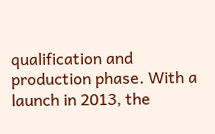qualification and production phase. With a launch in 2013, the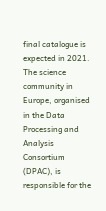final catalogue is expected in 2021. The science community in Europe, organised in the Data Processing and Analysis Consortium (DPAC), is responsible for the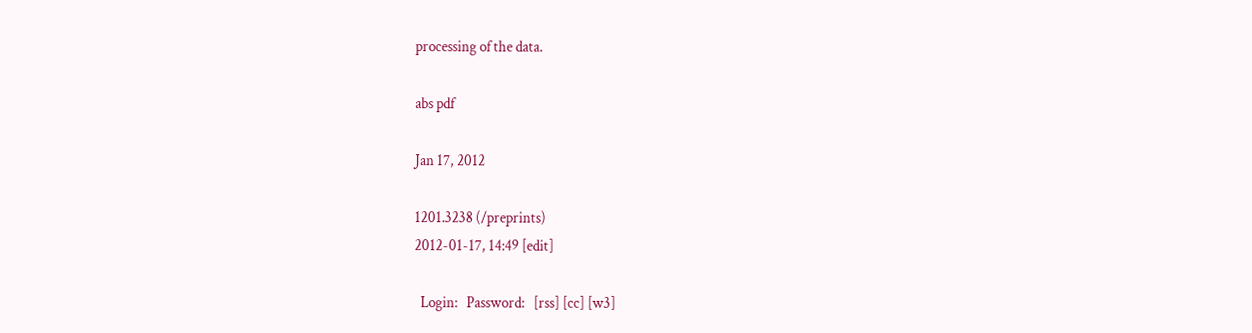processing of the data.

abs pdf

Jan 17, 2012

1201.3238 (/preprints)
2012-01-17, 14:49 [edit]

  Login:   Password:   [rss] [cc] [w3]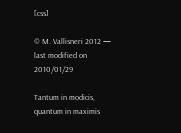[css]

© M. Vallisneri 2012 — last modified on 2010/01/29

Tantum in modicis, quantum in maximis